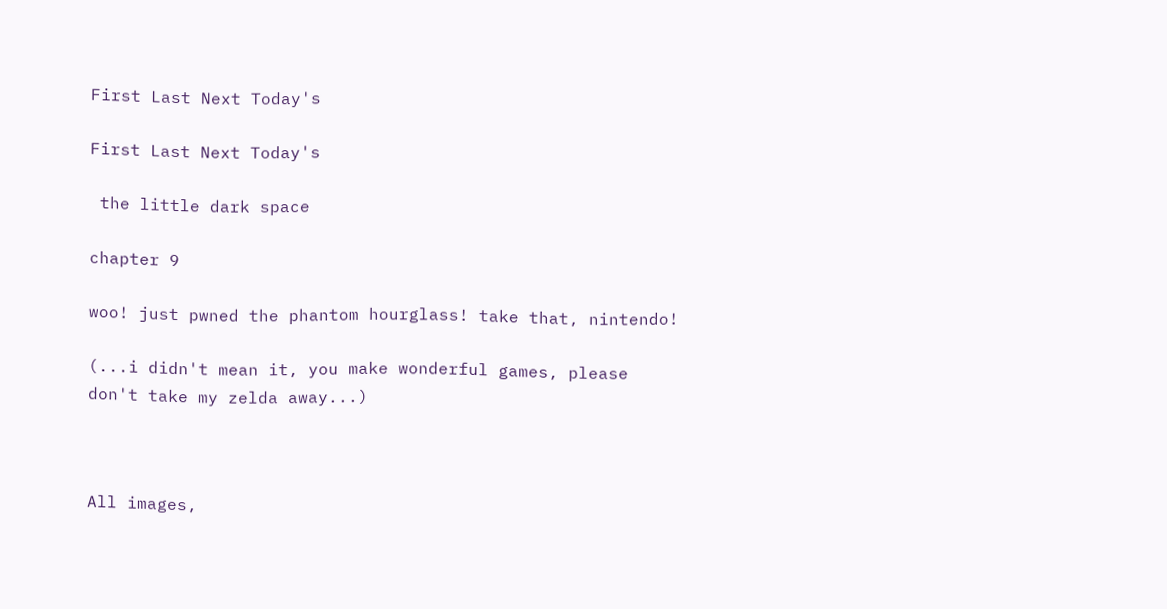First Last Next Today's

First Last Next Today's

 the little dark space

chapter 9

woo! just pwned the phantom hourglass! take that, nintendo!

(...i didn't mean it, you make wonderful games, please don't take my zelda away...)



All images,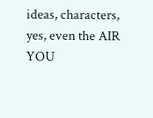ideas, characters, yes, even the AIR YOU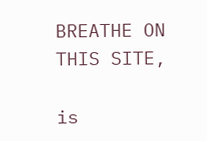BREATHE ON THIS SITE,

is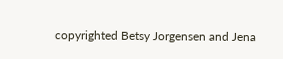copyrighted Betsy Jorgensen and Jena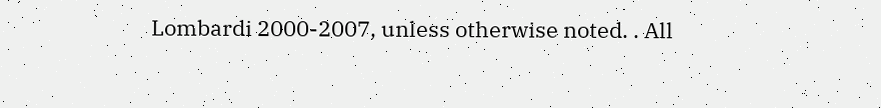Lombardi 2000-2007, unless otherwise noted. . All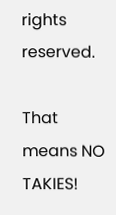rights reserved.

That means NO TAKIES!